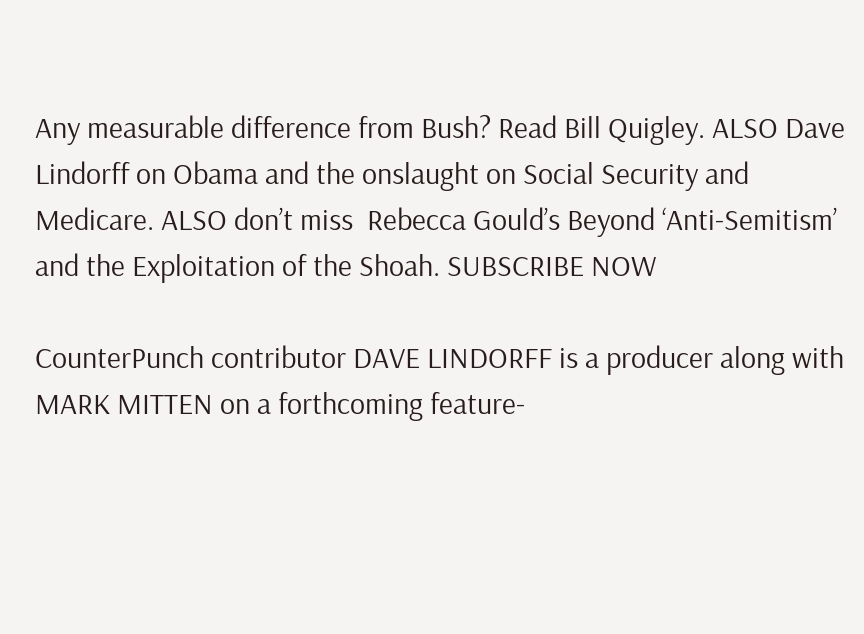Any measurable difference from Bush? Read Bill Quigley. ALSO Dave Lindorff on Obama and the onslaught on Social Security and Medicare. ALSO don’t miss  Rebecca Gould’s Beyond ‘Anti-Semitism’ and the Exploitation of the Shoah. SUBSCRIBE NOW

CounterPunch contributor DAVE LINDORFF is a producer along with MARK MITTEN on a forthcoming feature-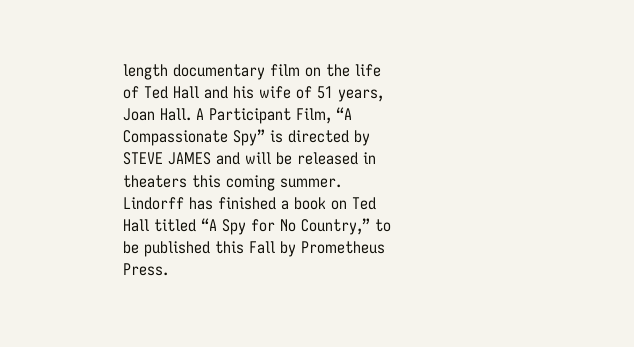length documentary film on the life of Ted Hall and his wife of 51 years, Joan Hall. A Participant Film, “A Compassionate Spy” is directed by STEVE JAMES and will be released in theaters this coming summer. Lindorff has finished a book on Ted Hall titled “A Spy for No Country,” to be published this Fall by Prometheus Press.